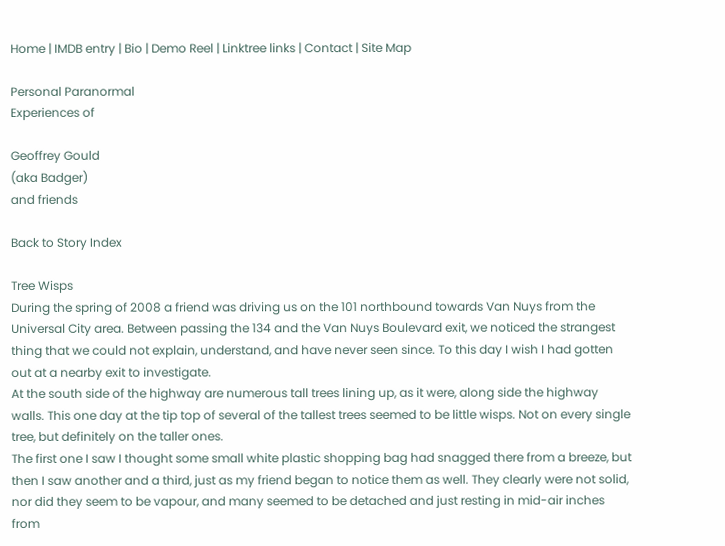Home | IMDB entry | Bio | Demo Reel | Linktree links | Contact | Site Map

Personal Paranormal
Experiences of

Geoffrey Gould
(aka Badger)
and friends

Back to Story Index

Tree Wisps
During the spring of 2008 a friend was driving us on the 101 northbound towards Van Nuys from the Universal City area. Between passing the 134 and the Van Nuys Boulevard exit, we noticed the strangest thing that we could not explain, understand, and have never seen since. To this day I wish I had gotten out at a nearby exit to investigate.
At the south side of the highway are numerous tall trees lining up, as it were, along side the highway walls. This one day at the tip top of several of the tallest trees seemed to be little wisps. Not on every single tree, but definitely on the taller ones.
The first one I saw I thought some small white plastic shopping bag had snagged there from a breeze, but then I saw another and a third, just as my friend began to notice them as well. They clearly were not solid, nor did they seem to be vapour, and many seemed to be detached and just resting in mid-air inches from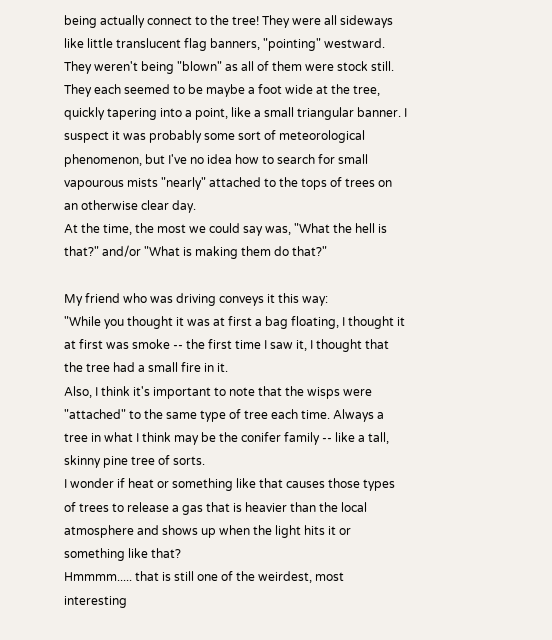being actually connect to the tree! They were all sideways like little translucent flag banners, "pointing" westward. They weren't being "blown" as all of them were stock still. They each seemed to be maybe a foot wide at the tree, quickly tapering into a point, like a small triangular banner. I suspect it was probably some sort of meteorological phenomenon, but I've no idea how to search for small vapourous mists "nearly" attached to the tops of trees on an otherwise clear day.
At the time, the most we could say was, "What the hell is that?" and/or "What is making them do that?"

My friend who was driving conveys it this way:
"While you thought it was at first a bag floating, I thought it at first was smoke -- the first time I saw it, I thought that the tree had a small fire in it.
Also, I think it's important to note that the wisps were "attached" to the same type of tree each time. Always a tree in what I think may be the conifer family -- like a tall, skinny pine tree of sorts.
I wonder if heat or something like that causes those types of trees to release a gas that is heavier than the local atmosphere and shows up when the light hits it or something like that?
Hmmmm..... that is still one of the weirdest, most interesting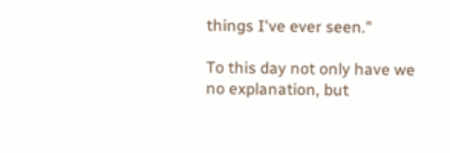things I've ever seen."

To this day not only have we no explanation, but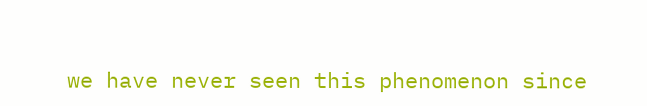we have never seen this phenomenon since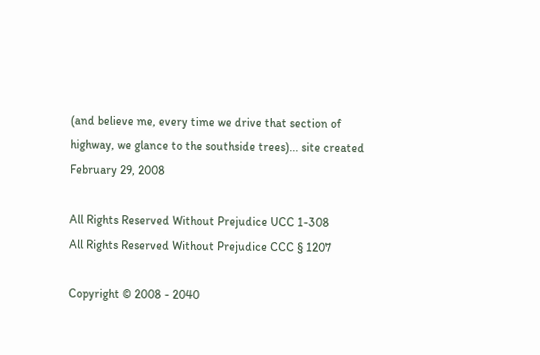(and believe me, every time we drive that section of highway, we glance to the southside trees)... site created February 29, 2008

All Rights Reserved Without Prejudice UCC 1-308
All Rights Reserved Without Prejudice CCC § 1207

Copyright © 2008 - 2040